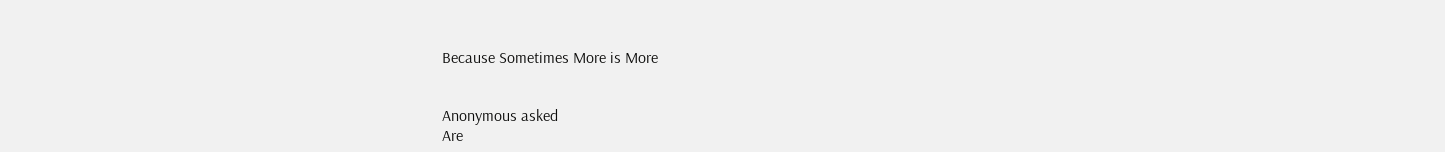Because Sometimes More is More


Anonymous asked
Are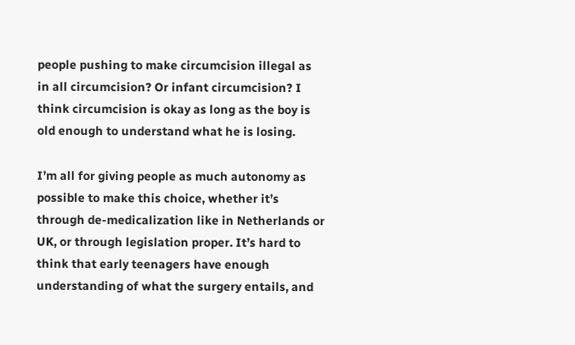people pushing to make circumcision illegal as in all circumcision? Or infant circumcision? I think circumcision is okay as long as the boy is old enough to understand what he is losing.

I’m all for giving people as much autonomy as possible to make this choice, whether it’s through de-medicalization like in Netherlands or UK, or through legislation proper. It’s hard to think that early teenagers have enough understanding of what the surgery entails, and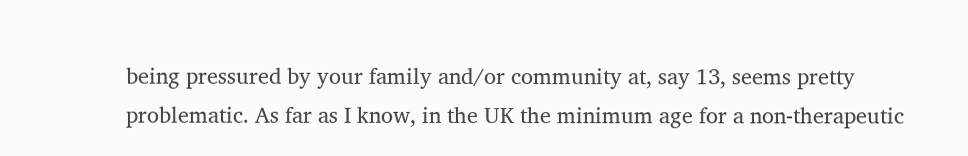being pressured by your family and/or community at, say 13, seems pretty problematic. As far as I know, in the UK the minimum age for a non-therapeutic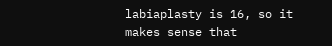labiaplasty is 16, so it makes sense that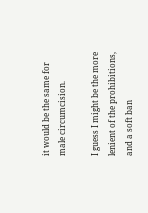it would be the same for male circumcision.

I guess I might be the more lenient of the prohibitions, and a soft ban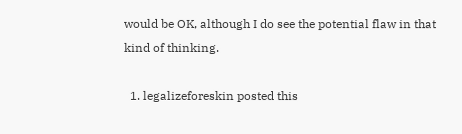would be OK, although I do see the potential flaw in that kind of thinking.

  1. legalizeforeskin posted this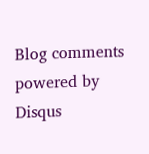Blog comments powered by Disqus